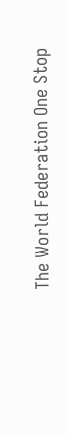The World Federation One Stop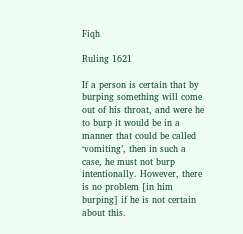Fiqh

Ruling 1621

If a person is certain that by burping something will come out of his throat, and were he to burp it would be in a manner that could be called ‘vomiting’, then in such a case, he must not burp intentionally. However, there is no problem [in him burping] if he is not certain about this.